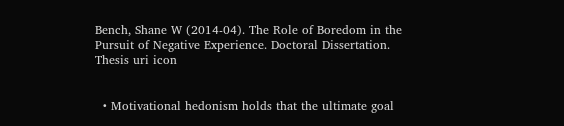Bench, Shane W (2014-04). The Role of Boredom in the Pursuit of Negative Experience. Doctoral Dissertation. Thesis uri icon


  • Motivational hedonism holds that the ultimate goal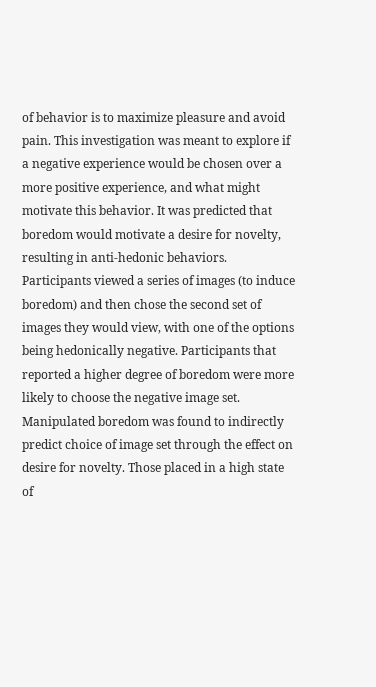of behavior is to maximize pleasure and avoid pain. This investigation was meant to explore if a negative experience would be chosen over a more positive experience, and what might motivate this behavior. It was predicted that boredom would motivate a desire for novelty, resulting in anti-hedonic behaviors. Participants viewed a series of images (to induce boredom) and then chose the second set of images they would view, with one of the options being hedonically negative. Participants that reported a higher degree of boredom were more likely to choose the negative image set. Manipulated boredom was found to indirectly predict choice of image set through the effect on desire for novelty. Those placed in a high state of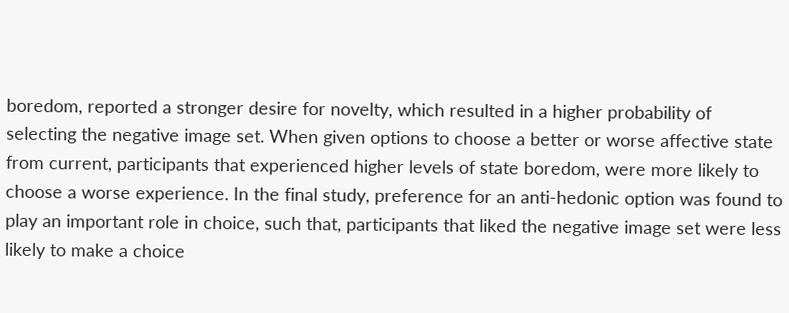boredom, reported a stronger desire for novelty, which resulted in a higher probability of selecting the negative image set. When given options to choose a better or worse affective state from current, participants that experienced higher levels of state boredom, were more likely to choose a worse experience. In the final study, preference for an anti-hedonic option was found to play an important role in choice, such that, participants that liked the negative image set were less likely to make a choice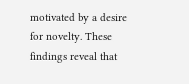motivated by a desire for novelty. These findings reveal that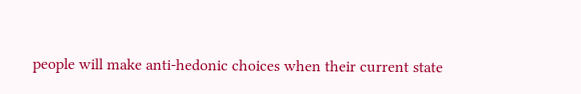people will make anti-hedonic choices when their current state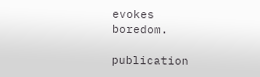evokes boredom.

publication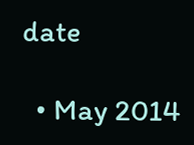date

  • May 2014